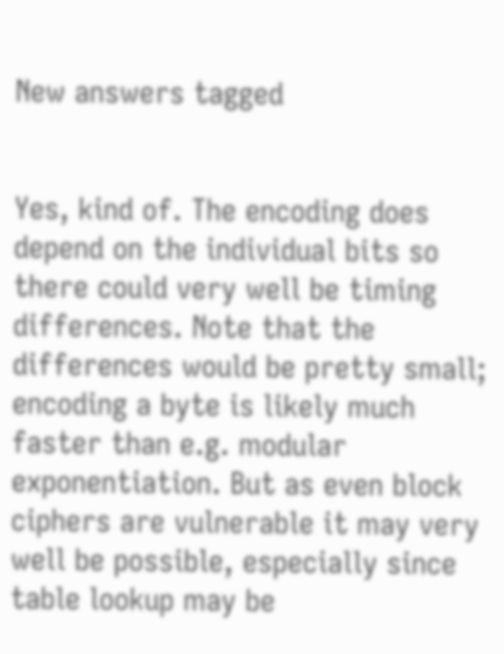New answers tagged


Yes, kind of. The encoding does depend on the individual bits so there could very well be timing differences. Note that the differences would be pretty small; encoding a byte is likely much faster than e.g. modular exponentiation. But as even block ciphers are vulnerable it may very well be possible, especially since table lookup may be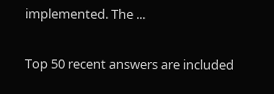implemented. The ...

Top 50 recent answers are included